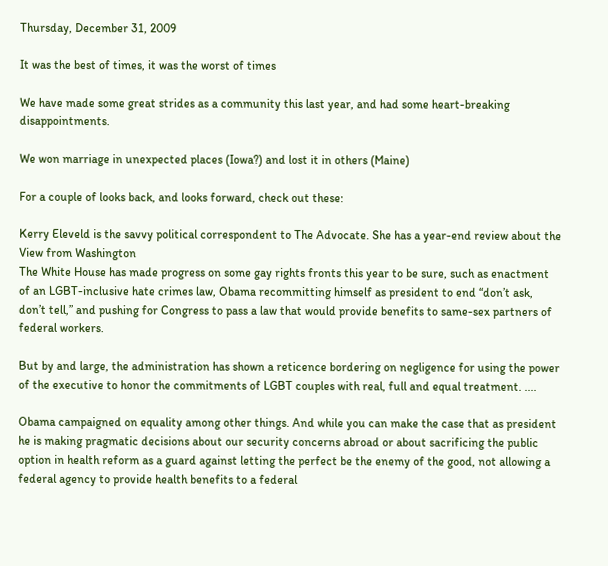Thursday, December 31, 2009

It was the best of times, it was the worst of times

We have made some great strides as a community this last year, and had some heart-breaking disappointments.

We won marriage in unexpected places (Iowa?) and lost it in others (Maine)

For a couple of looks back, and looks forward, check out these:

Kerry Eleveld is the savvy political correspondent to The Advocate. She has a year-end review about the View from Washington
The White House has made progress on some gay rights fronts this year to be sure, such as enactment of an LGBT-inclusive hate crimes law, Obama recommitting himself as president to end “don’t ask, don’t tell,” and pushing for Congress to pass a law that would provide benefits to same-sex partners of federal workers.

But by and large, the administration has shown a reticence bordering on negligence for using the power of the executive to honor the commitments of LGBT couples with real, full and equal treatment. ....

Obama campaigned on equality among other things. And while you can make the case that as president he is making pragmatic decisions about our security concerns abroad or about sacrificing the public option in health reform as a guard against letting the perfect be the enemy of the good, not allowing a federal agency to provide health benefits to a federal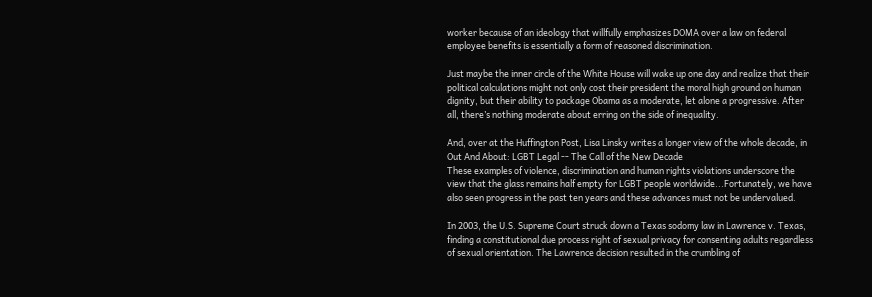worker because of an ideology that willfully emphasizes DOMA over a law on federal employee benefits is essentially a form of reasoned discrimination.

Just maybe the inner circle of the White House will wake up one day and realize that their political calculations might not only cost their president the moral high ground on human dignity, but their ability to package Obama as a moderate, let alone a progressive. After all, there’s nothing moderate about erring on the side of inequality.

And, over at the Huffington Post, Lisa Linsky writes a longer view of the whole decade, in Out And About: LGBT Legal -- The Call of the New Decade
These examples of violence, discrimination and human rights violations underscore the view that the glass remains half empty for LGBT people worldwide...Fortunately, we have also seen progress in the past ten years and these advances must not be undervalued.

In 2003, the U.S. Supreme Court struck down a Texas sodomy law in Lawrence v. Texas, finding a constitutional due process right of sexual privacy for consenting adults regardless of sexual orientation. The Lawrence decision resulted in the crumbling of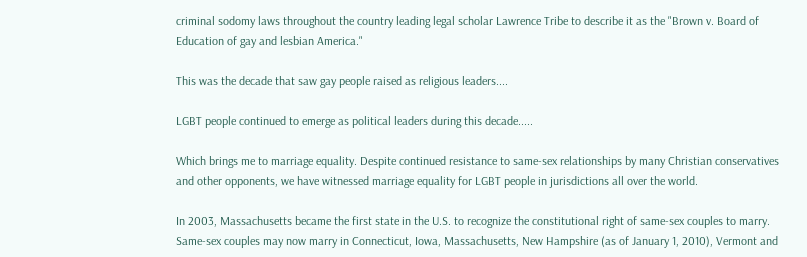criminal sodomy laws throughout the country leading legal scholar Lawrence Tribe to describe it as the "Brown v. Board of Education of gay and lesbian America."

This was the decade that saw gay people raised as religious leaders....

LGBT people continued to emerge as political leaders during this decade.....

Which brings me to marriage equality. Despite continued resistance to same-sex relationships by many Christian conservatives and other opponents, we have witnessed marriage equality for LGBT people in jurisdictions all over the world.

In 2003, Massachusetts became the first state in the U.S. to recognize the constitutional right of same-sex couples to marry. Same-sex couples may now marry in Connecticut, Iowa, Massachusetts, New Hampshire (as of January 1, 2010), Vermont and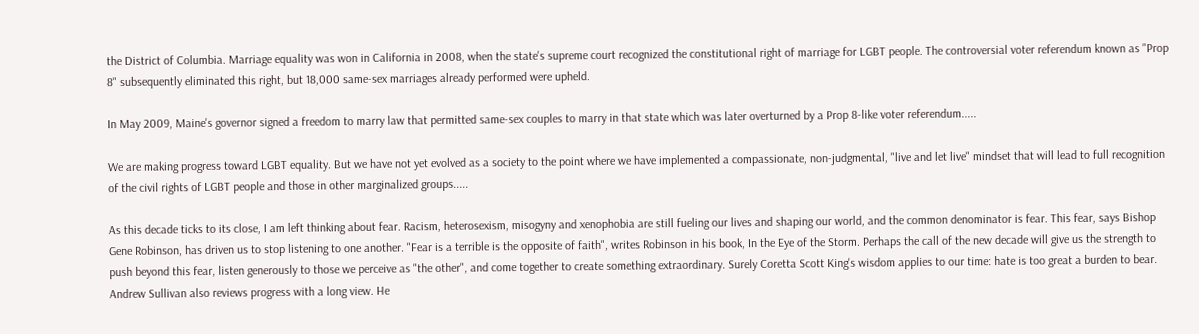the District of Columbia. Marriage equality was won in California in 2008, when the state's supreme court recognized the constitutional right of marriage for LGBT people. The controversial voter referendum known as "Prop 8" subsequently eliminated this right, but 18,000 same-sex marriages already performed were upheld.

In May 2009, Maine's governor signed a freedom to marry law that permitted same-sex couples to marry in that state which was later overturned by a Prop 8-like voter referendum.....

We are making progress toward LGBT equality. But we have not yet evolved as a society to the point where we have implemented a compassionate, non-judgmental, "live and let live" mindset that will lead to full recognition of the civil rights of LGBT people and those in other marginalized groups.....

As this decade ticks to its close, I am left thinking about fear. Racism, heterosexism, misogyny and xenophobia are still fueling our lives and shaping our world, and the common denominator is fear. This fear, says Bishop Gene Robinson, has driven us to stop listening to one another. "Fear is a terrible is the opposite of faith", writes Robinson in his book, In the Eye of the Storm. Perhaps the call of the new decade will give us the strength to push beyond this fear, listen generously to those we perceive as "the other", and come together to create something extraordinary. Surely Coretta Scott King's wisdom applies to our time: hate is too great a burden to bear.
Andrew Sullivan also reviews progress with a long view. He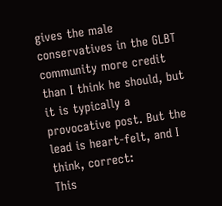gives the male conservatives in the GLBT community more credit than I think he should, but it is typically a provocative post. But the lead is heart-felt, and I think, correct:
This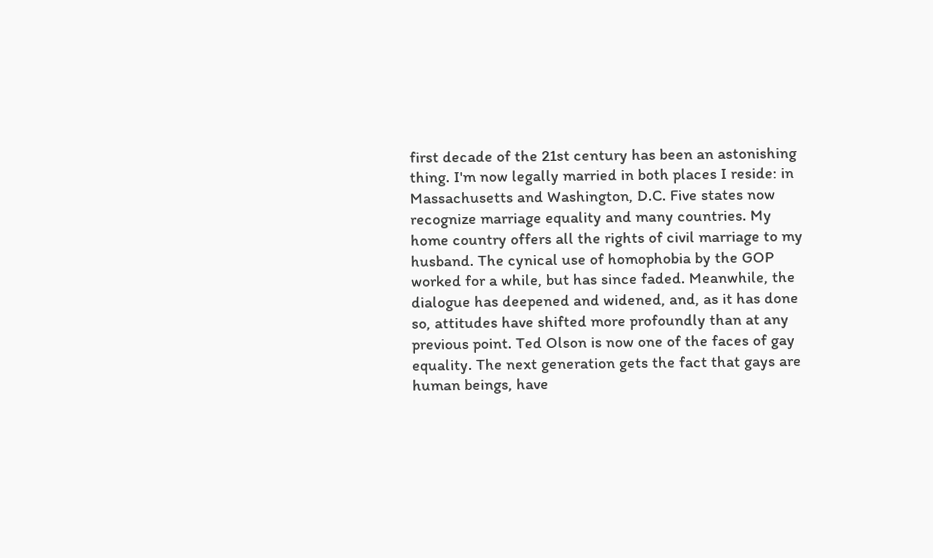first decade of the 21st century has been an astonishing thing. I'm now legally married in both places I reside: in Massachusetts and Washington, D.C. Five states now recognize marriage equality and many countries. My home country offers all the rights of civil marriage to my husband. The cynical use of homophobia by the GOP worked for a while, but has since faded. Meanwhile, the dialogue has deepened and widened, and, as it has done so, attitudes have shifted more profoundly than at any previous point. Ted Olson is now one of the faces of gay equality. The next generation gets the fact that gays are human beings, have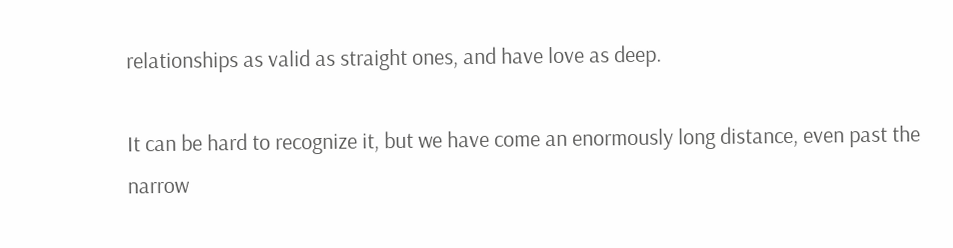relationships as valid as straight ones, and have love as deep.

It can be hard to recognize it, but we have come an enormously long distance, even past the narrow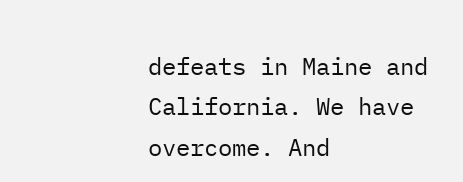defeats in Maine and California. We have overcome. And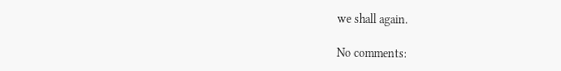we shall again.

No comments: